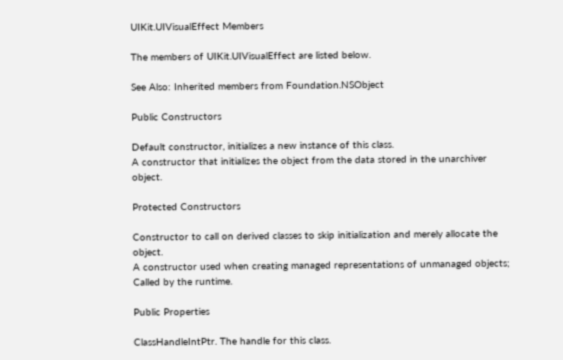UIKit.UIVisualEffect Members

The members of UIKit.UIVisualEffect are listed below.

See Also: Inherited members from Foundation.NSObject

Public Constructors

Default constructor, initializes a new instance of this class.
A constructor that initializes the object from the data stored in the unarchiver object.

Protected Constructors

Constructor to call on derived classes to skip initialization and merely allocate the object.
A constructor used when creating managed representations of unmanaged objects; Called by the runtime.

Public Properties

ClassHandleIntPtr. The handle for this class.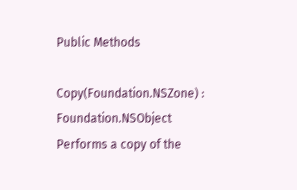Public Methods

Copy(Foundation.NSZone) : Foundation.NSObject
Performs a copy of the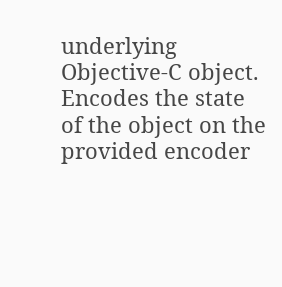underlying Objective-C object.
Encodes the state of the object on the provided encoder